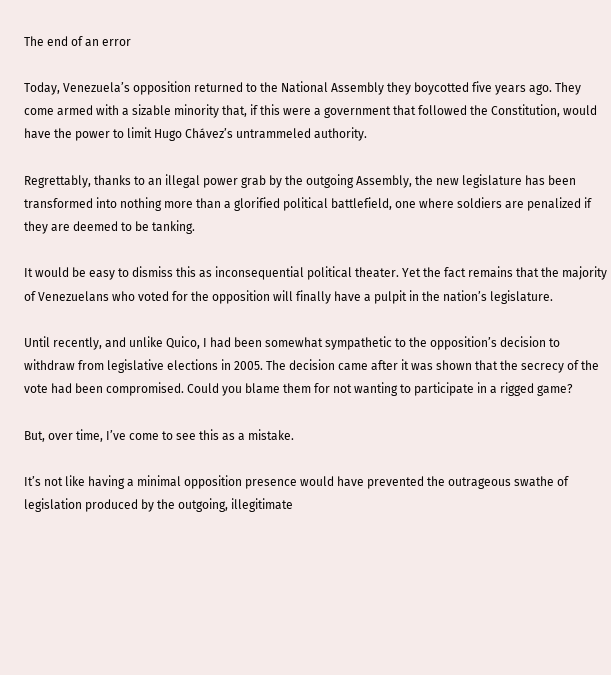The end of an error

Today, Venezuela’s opposition returned to the National Assembly they boycotted five years ago. They come armed with a sizable minority that, if this were a government that followed the Constitution, would have the power to limit Hugo Chávez’s untrammeled authority.

Regrettably, thanks to an illegal power grab by the outgoing Assembly, the new legislature has been transformed into nothing more than a glorified political battlefield, one where soldiers are penalized if they are deemed to be tanking.

It would be easy to dismiss this as inconsequential political theater. Yet the fact remains that the majority of Venezuelans who voted for the opposition will finally have a pulpit in the nation’s legislature.

Until recently, and unlike Quico, I had been somewhat sympathetic to the opposition’s decision to withdraw from legislative elections in 2005. The decision came after it was shown that the secrecy of the vote had been compromised. Could you blame them for not wanting to participate in a rigged game?

But, over time, I’ve come to see this as a mistake.

It’s not like having a minimal opposition presence would have prevented the outrageous swathe of legislation produced by the outgoing, illegitimate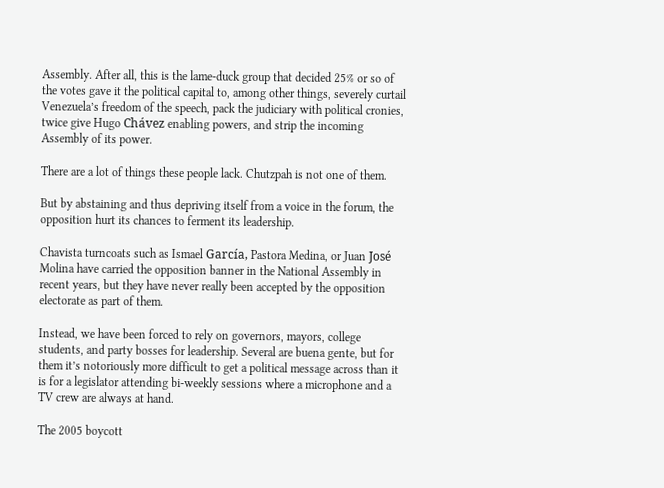Assembly. After all, this is the lame-duck group that decided 25% or so of the votes gave it the political capital to, among other things, severely curtail Venezuela’s freedom of the speech, pack the judiciary with political cronies, twice give Hugo Chávez enabling powers, and strip the incoming Assembly of its power.

There are a lot of things these people lack. Chutzpah is not one of them.

But by abstaining and thus depriving itself from a voice in the forum, the opposition hurt its chances to ferment its leadership.

Chavista turncoats such as Ismael García, Pastora Medina, or Juan José Molina have carried the opposition banner in the National Assembly in recent years, but they have never really been accepted by the opposition electorate as part of them.

Instead, we have been forced to rely on governors, mayors, college students, and party bosses for leadership. Several are buena gente, but for them it’s notoriously more difficult to get a political message across than it is for a legislator attending bi-weekly sessions where a microphone and a TV crew are always at hand.

The 2005 boycott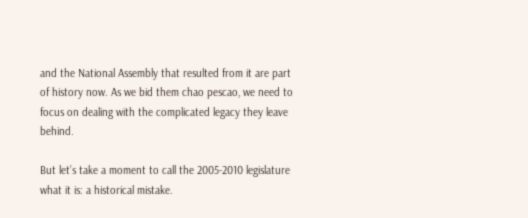and the National Assembly that resulted from it are part of history now. As we bid them chao pescao, we need to focus on dealing with the complicated legacy they leave behind.

But let’s take a moment to call the 2005-2010 legislature what it is: a historical mistake.